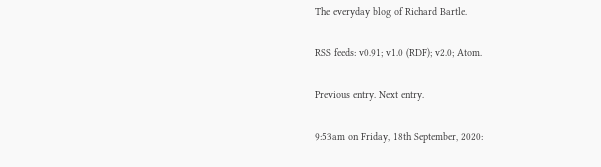The everyday blog of Richard Bartle.

RSS feeds: v0.91; v1.0 (RDF); v2.0; Atom.

Previous entry. Next entry.

9:53am on Friday, 18th September, 2020: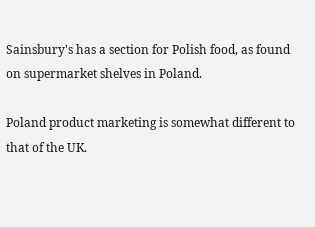Sainsbury's has a section for Polish food, as found on supermarket shelves in Poland.

Poland product marketing is somewhat different to that of the UK.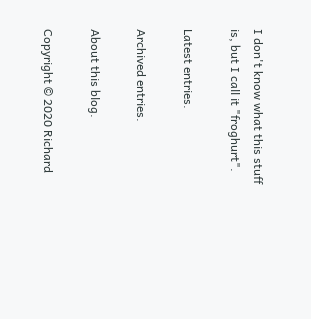I don't know what this stuff is, but I call it "froghurt".

Latest entries.

Archived entries.

About this blog.

Copyright © 2020 Richard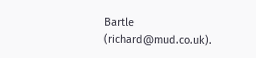Bartle (richard@mud.co.uk).